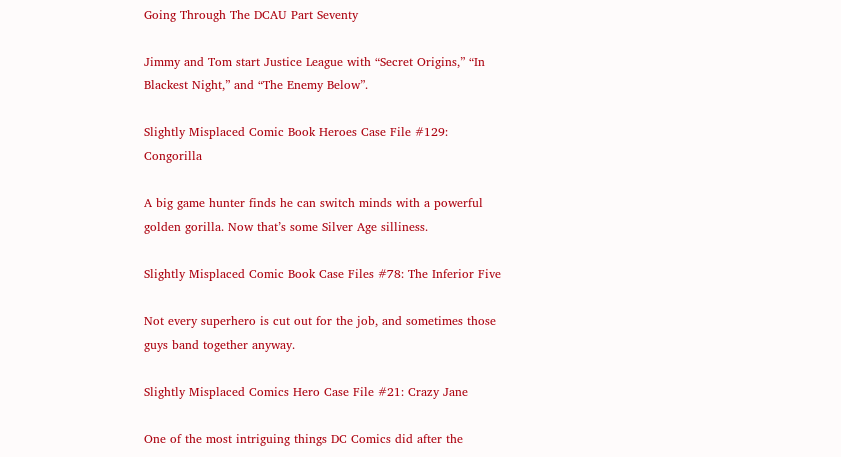Going Through The DCAU Part Seventy

Jimmy and Tom start Justice League with “Secret Origins,” “In Blackest Night,” and “The Enemy Below”.

Slightly Misplaced Comic Book Heroes Case File #129: Congorilla

A big game hunter finds he can switch minds with a powerful golden gorilla. Now that’s some Silver Age silliness.

Slightly Misplaced Comic Book Case Files #78: The Inferior Five

Not every superhero is cut out for the job, and sometimes those guys band together anyway.

Slightly Misplaced Comics Hero Case File #21: Crazy Jane

One of the most intriguing things DC Comics did after the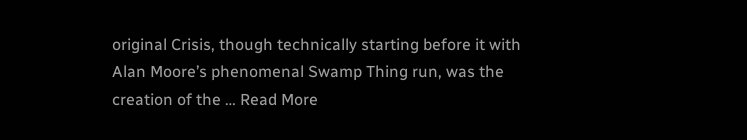original Crisis, though technically starting before it with Alan Moore’s phenomenal Swamp Thing run, was the creation of the … Read More